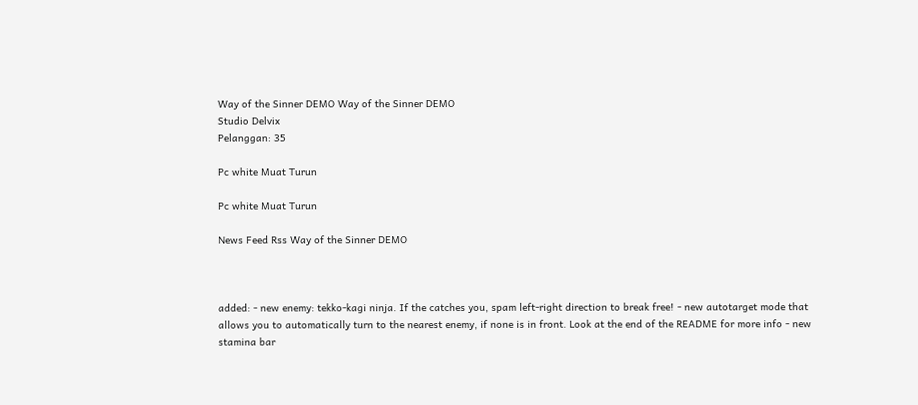Way of the Sinner DEMO Way of the Sinner DEMO
Studio Delvix
Pelanggan: 35

Pc white Muat Turun

Pc white Muat Turun

News Feed Rss Way of the Sinner DEMO



added: - new enemy: tekko-kagi ninja. If the catches you, spam left-right direction to break free! - new autotarget mode that allows you to automatically turn to the nearest enemy, if none is in front. Look at the end of the README for more info - new stamina bar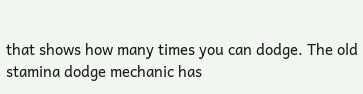that shows how many times you can dodge. The old stamina dodge mechanic has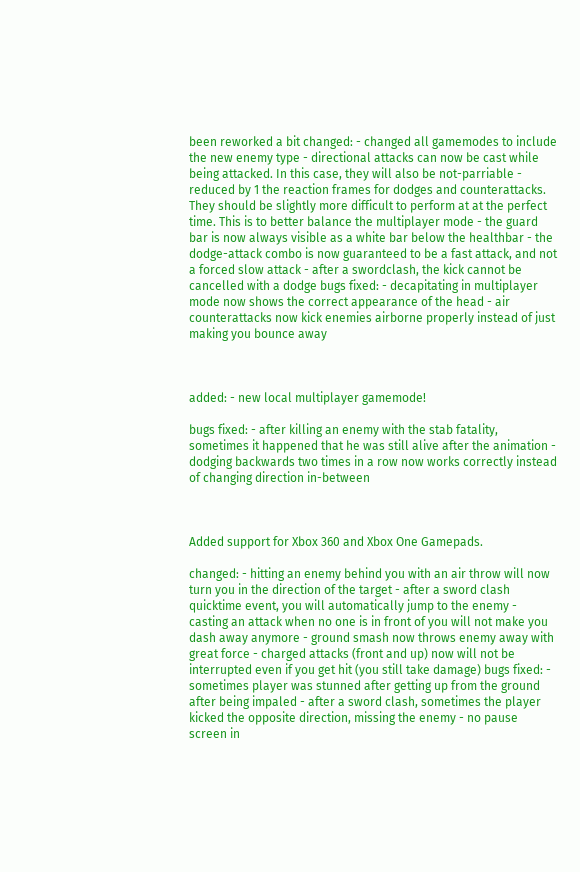been reworked a bit changed: - changed all gamemodes to include the new enemy type - directional attacks can now be cast while being attacked. In this case, they will also be not-parriable - reduced by 1 the reaction frames for dodges and counterattacks. They should be slightly more difficult to perform at at the perfect time. This is to better balance the multiplayer mode - the guard bar is now always visible as a white bar below the healthbar - the dodge-attack combo is now guaranteed to be a fast attack, and not a forced slow attack - after a swordclash, the kick cannot be cancelled with a dodge bugs fixed: - decapitating in multiplayer mode now shows the correct appearance of the head - air counterattacks now kick enemies airborne properly instead of just making you bounce away



added: - new local multiplayer gamemode!

bugs fixed: - after killing an enemy with the stab fatality, sometimes it happened that he was still alive after the animation - dodging backwards two times in a row now works correctly instead of changing direction in-between



Added support for Xbox 360 and Xbox One Gamepads.

changed: - hitting an enemy behind you with an air throw will now turn you in the direction of the target - after a sword clash quicktime event, you will automatically jump to the enemy - casting an attack when no one is in front of you will not make you dash away anymore - ground smash now throws enemy away with great force - charged attacks (front and up) now will not be interrupted even if you get hit (you still take damage) bugs fixed: - sometimes player was stunned after getting up from the ground after being impaled - after a sword clash, sometimes the player kicked the opposite direction, missing the enemy - no pause screen in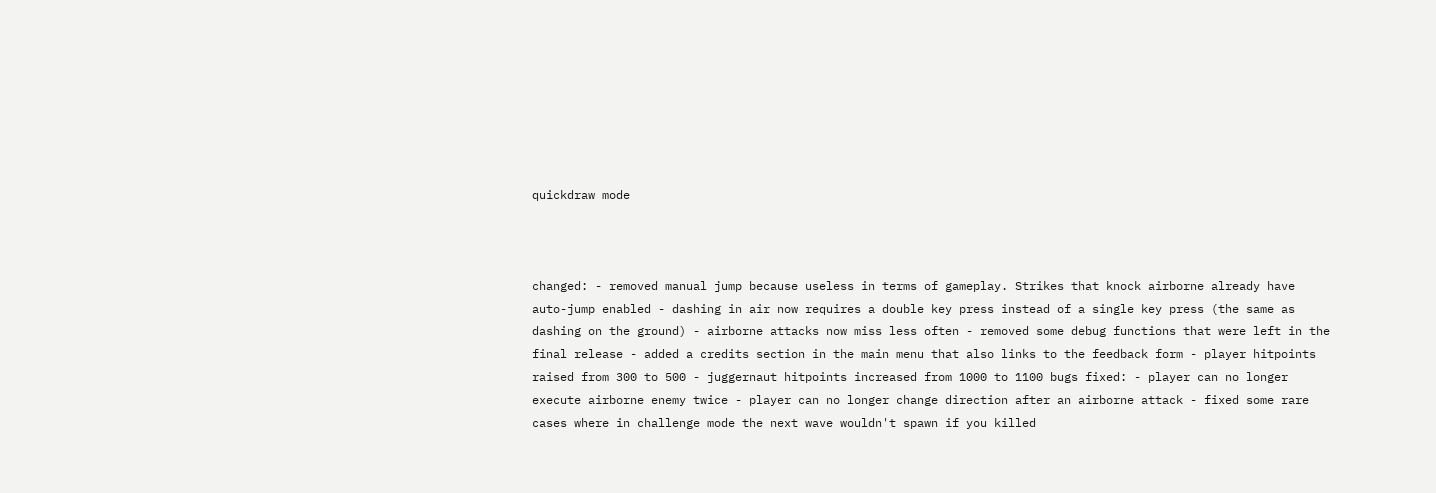quickdraw mode



changed: - removed manual jump because useless in terms of gameplay. Strikes that knock airborne already have auto-jump enabled - dashing in air now requires a double key press instead of a single key press (the same as dashing on the ground) - airborne attacks now miss less often - removed some debug functions that were left in the final release - added a credits section in the main menu that also links to the feedback form - player hitpoints raised from 300 to 500 - juggernaut hitpoints increased from 1000 to 1100 bugs fixed: - player can no longer execute airborne enemy twice - player can no longer change direction after an airborne attack - fixed some rare cases where in challenge mode the next wave wouldn't spawn if you killed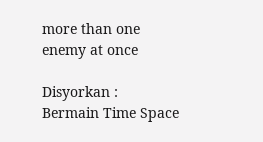more than one enemy at once

Disyorkan :
Bermain Time Space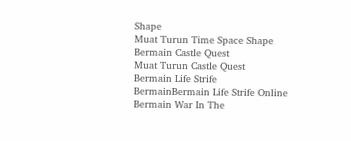Shape
Muat Turun Time Space Shape
Bermain Castle Quest
Muat Turun Castle Quest
Bermain Life Strife
BermainBermain Life Strife Online
Bermain War In The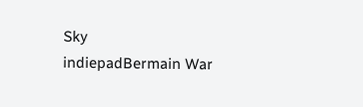Sky
indiepadBermain War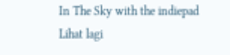In The Sky with the indiepad
Lihat lagi